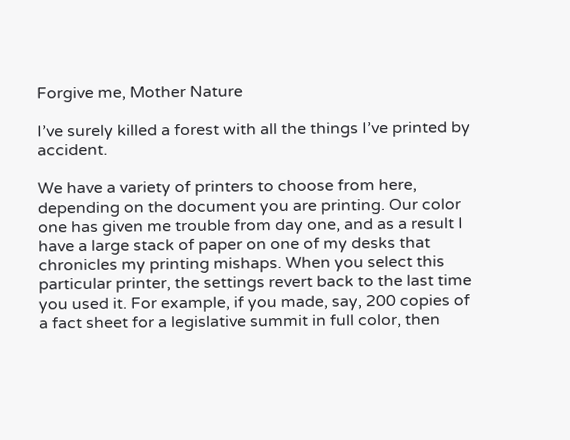Forgive me, Mother Nature

I’ve surely killed a forest with all the things I’ve printed by accident.

We have a variety of printers to choose from here, depending on the document you are printing. Our color one has given me trouble from day one, and as a result I have a large stack of paper on one of my desks that chronicles my printing mishaps. When you select this particular printer, the settings revert back to the last time you used it. For example, if you made, say, 200 copies of a fact sheet for a legislative summit in full color, then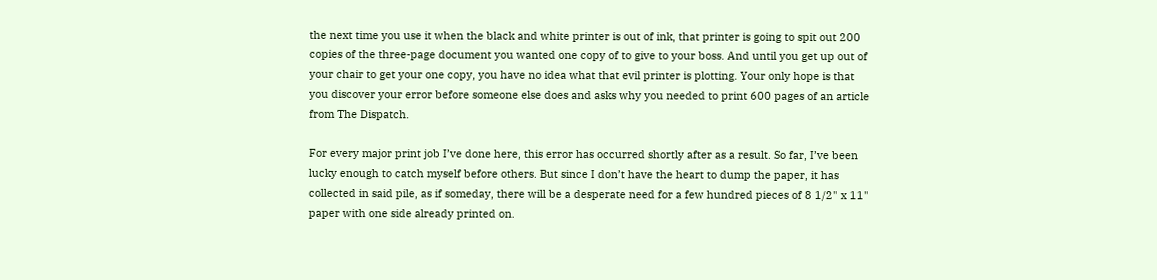the next time you use it when the black and white printer is out of ink, that printer is going to spit out 200 copies of the three-page document you wanted one copy of to give to your boss. And until you get up out of your chair to get your one copy, you have no idea what that evil printer is plotting. Your only hope is that you discover your error before someone else does and asks why you needed to print 600 pages of an article from The Dispatch.

For every major print job I’ve done here, this error has occurred shortly after as a result. So far, I’ve been lucky enough to catch myself before others. But since I don’t have the heart to dump the paper, it has collected in said pile, as if someday, there will be a desperate need for a few hundred pieces of 8 1/2" x 11" paper with one side already printed on.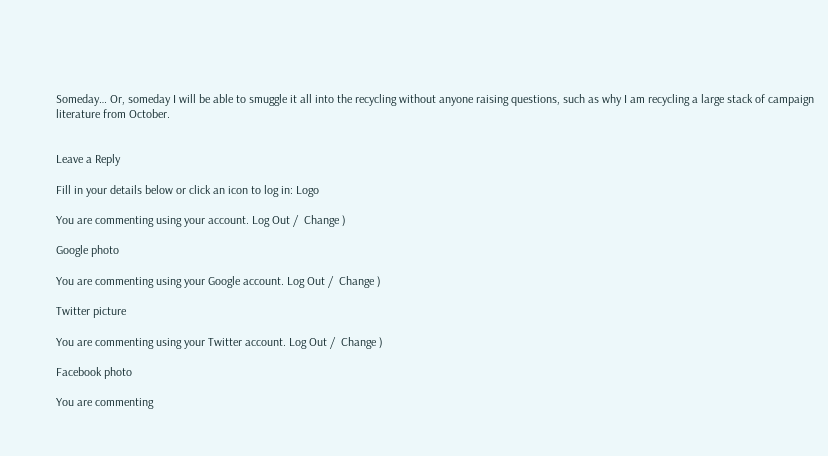Someday… Or, someday I will be able to smuggle it all into the recycling without anyone raising questions, such as why I am recycling a large stack of campaign literature from October.


Leave a Reply

Fill in your details below or click an icon to log in: Logo

You are commenting using your account. Log Out /  Change )

Google photo

You are commenting using your Google account. Log Out /  Change )

Twitter picture

You are commenting using your Twitter account. Log Out /  Change )

Facebook photo

You are commenting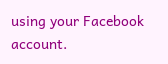using your Facebook account.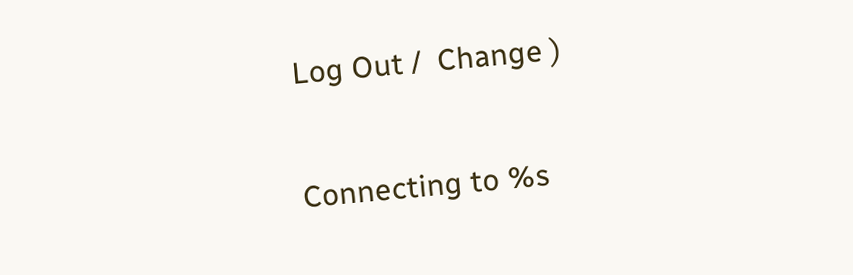Log Out /  Change )

Connecting to %s